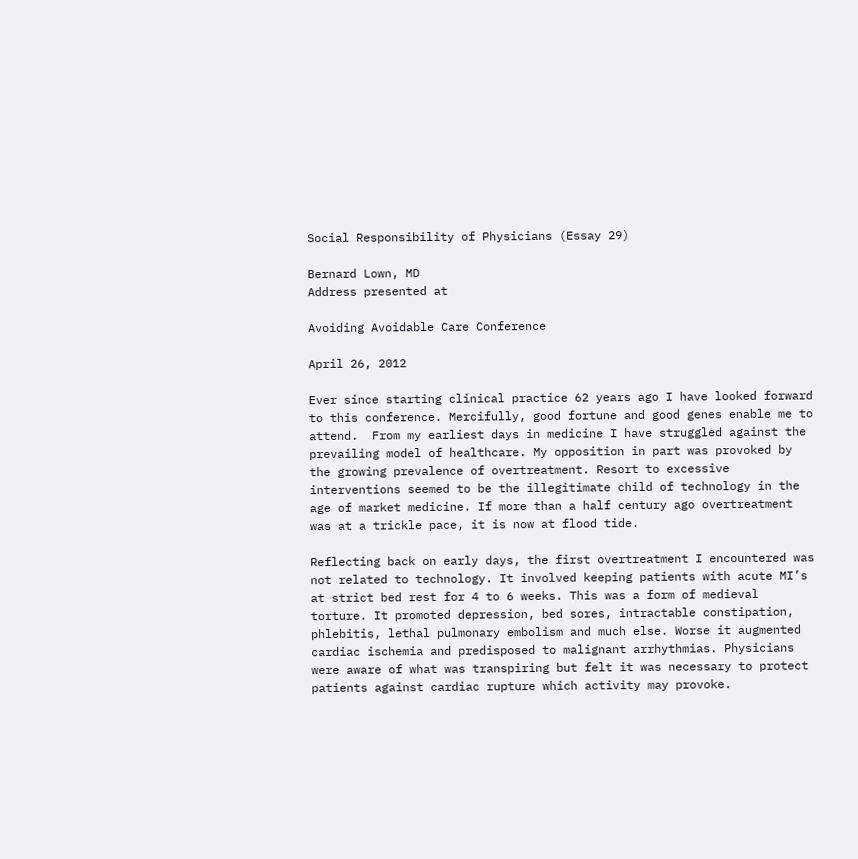Social Responsibility of Physicians (Essay 29)

Bernard Lown, MD
Address presented at

Avoiding Avoidable Care Conference

April 26, 2012

Ever since starting clinical practice 62 years ago I have looked forward to this conference. Mercifully, good fortune and good genes enable me to attend.  From my earliest days in medicine I have struggled against the prevailing model of healthcare. My opposition in part was provoked by the growing prevalence of overtreatment. Resort to excessive interventions seemed to be the illegitimate child of technology in the age of market medicine. If more than a half century ago overtreatment was at a trickle pace, it is now at flood tide.

Reflecting back on early days, the first overtreatment I encountered was not related to technology. It involved keeping patients with acute MI’s at strict bed rest for 4 to 6 weeks. This was a form of medieval torture. It promoted depression, bed sores, intractable constipation, phlebitis, lethal pulmonary embolism and much else. Worse it augmented cardiac ischemia and predisposed to malignant arrhythmias. Physicians were aware of what was transpiring but felt it was necessary to protect patients against cardiac rupture which activity may provoke.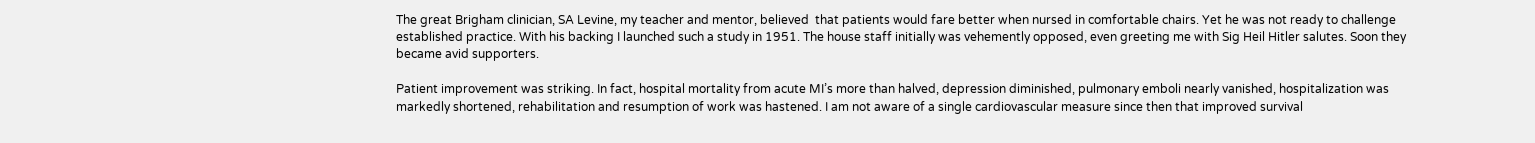The great Brigham clinician, SA Levine, my teacher and mentor, believed  that patients would fare better when nursed in comfortable chairs. Yet he was not ready to challenge established practice. With his backing I launched such a study in 1951. The house staff initially was vehemently opposed, even greeting me with Sig Heil Hitler salutes. Soon they became avid supporters.

Patient improvement was striking. In fact, hospital mortality from acute MI’s more than halved, depression diminished, pulmonary emboli nearly vanished, hospitalization was markedly shortened, rehabilitation and resumption of work was hastened. I am not aware of a single cardiovascular measure since then that improved survival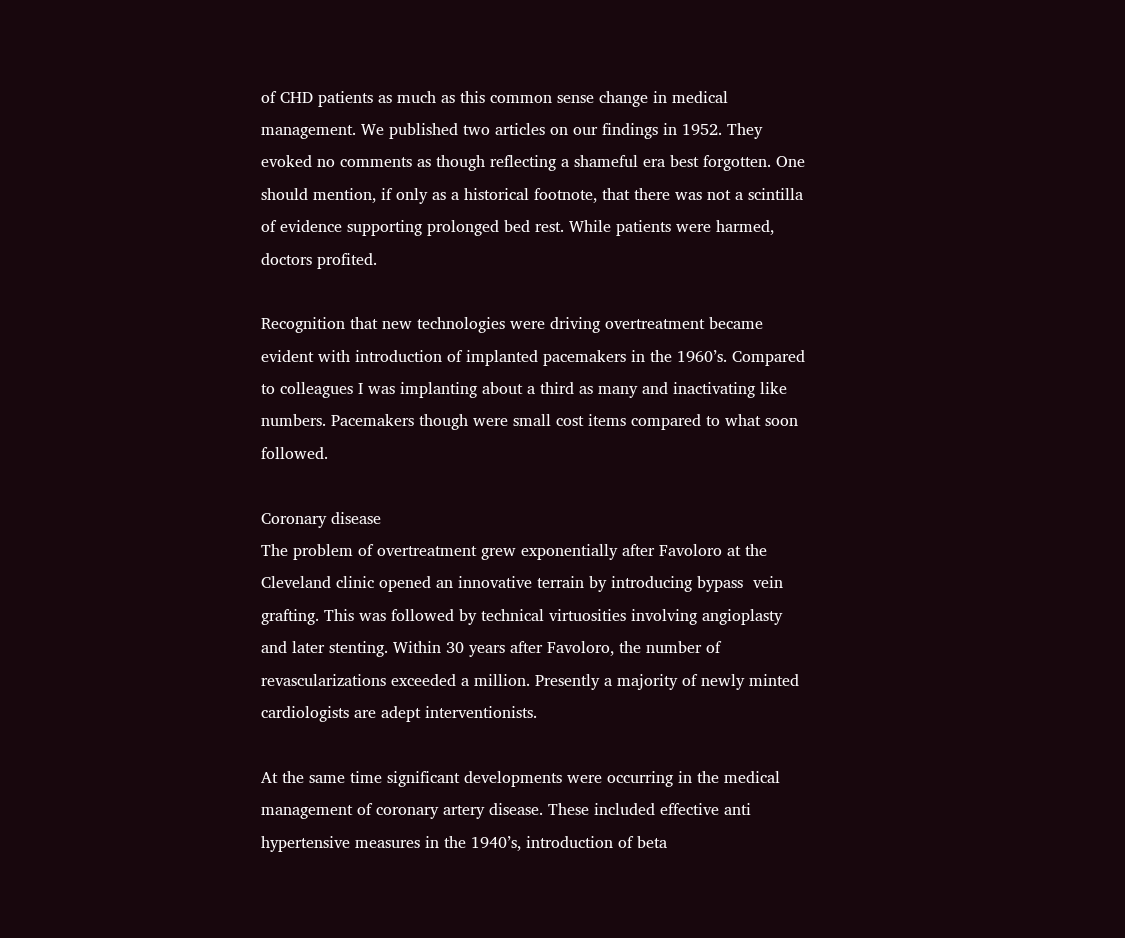of CHD patients as much as this common sense change in medical management. We published two articles on our findings in 1952. They evoked no comments as though reflecting a shameful era best forgotten. One should mention, if only as a historical footnote, that there was not a scintilla of evidence supporting prolonged bed rest. While patients were harmed, doctors profited.

Recognition that new technologies were driving overtreatment became evident with introduction of implanted pacemakers in the 1960’s. Compared to colleagues I was implanting about a third as many and inactivating like numbers. Pacemakers though were small cost items compared to what soon followed.

Coronary disease
The problem of overtreatment grew exponentially after Favoloro at the Cleveland clinic opened an innovative terrain by introducing bypass  vein grafting. This was followed by technical virtuosities involving angioplasty and later stenting. Within 30 years after Favoloro, the number of revascularizations exceeded a million. Presently a majority of newly minted cardiologists are adept interventionists.

At the same time significant developments were occurring in the medical management of coronary artery disease. These included effective anti hypertensive measures in the 1940’s, introduction of beta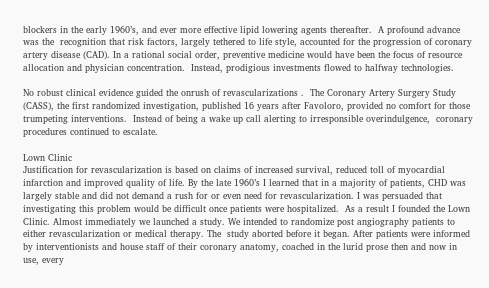blockers in the early 1960’s, and ever more effective lipid lowering agents thereafter.  A profound advance was the  recognition that risk factors, largely tethered to life style, accounted for the progression of coronary artery disease (CAD). In a rational social order, preventive medicine would have been the focus of resource allocation and physician concentration.  Instead, prodigious investments flowed to halfway technologies.

No robust clinical evidence guided the onrush of revascularizations .  The Coronary Artery Surgery Study (CASS), the first randomized investigation, published 16 years after Favoloro, provided no comfort for those trumpeting interventions.  Instead of being a wake up call alerting to irresponsible overindulgence,  coronary procedures continued to escalate.

Lown Clinic
Justification for revascularization is based on claims of increased survival, reduced toll of myocardial infarction and improved quality of life. By the late 1960’s I learned that in a majority of patients, CHD was largely stable and did not demand a rush for or even need for revascularization. I was persuaded that investigating this problem would be difficult once patients were hospitalized.  As a result I founded the Lown Clinic. Almost immediately we launched a study. We intended to randomize post angiography patients to either revascularization or medical therapy. The  study aborted before it began. After patients were informed by interventionists and house staff of their coronary anatomy, coached in the lurid prose then and now in use, every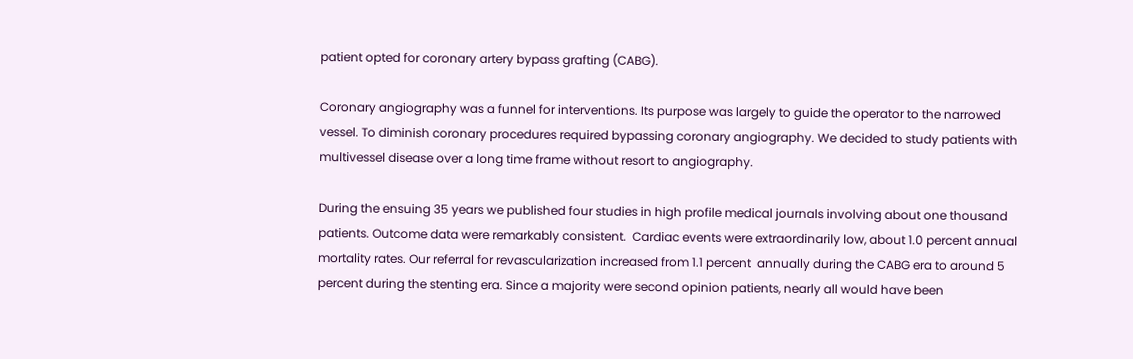patient opted for coronary artery bypass grafting (CABG).

Coronary angiography was a funnel for interventions. Its purpose was largely to guide the operator to the narrowed vessel. To diminish coronary procedures required bypassing coronary angiography. We decided to study patients with multivessel disease over a long time frame without resort to angiography.

During the ensuing 35 years we published four studies in high profile medical journals involving about one thousand patients. Outcome data were remarkably consistent.  Cardiac events were extraordinarily low, about 1.0 percent annual mortality rates. Our referral for revascularization increased from 1.1 percent  annually during the CABG era to around 5 percent during the stenting era. Since a majority were second opinion patients, nearly all would have been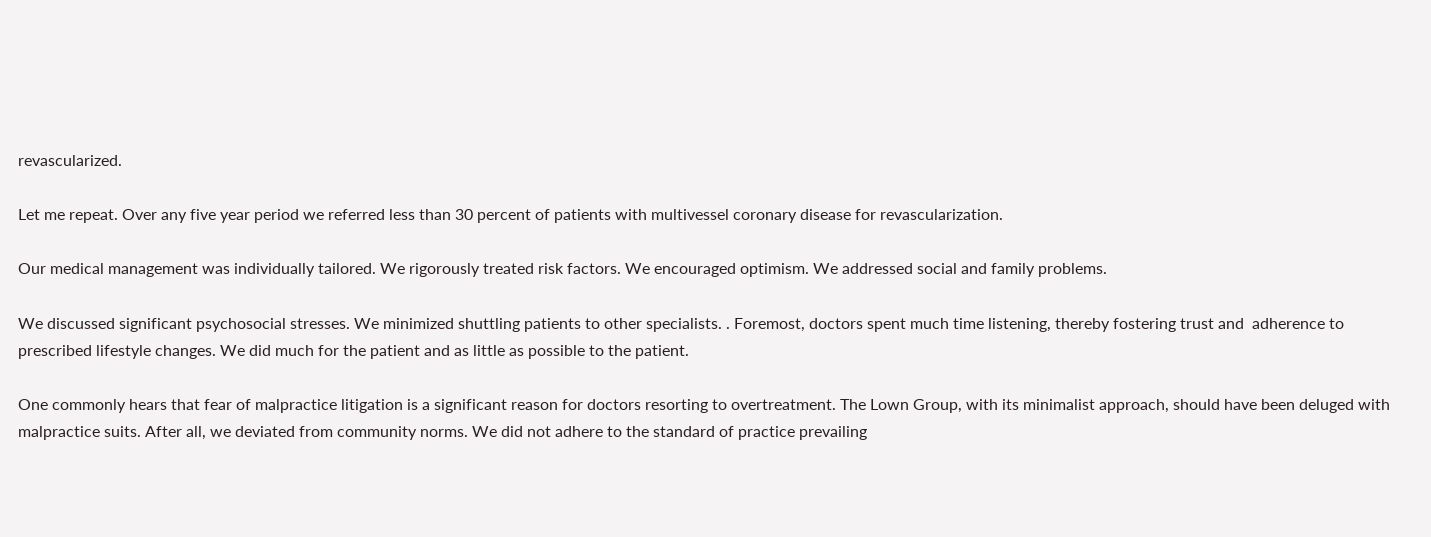revascularized.

Let me repeat. Over any five year period we referred less than 30 percent of patients with multivessel coronary disease for revascularization.

Our medical management was individually tailored. We rigorously treated risk factors. We encouraged optimism. We addressed social and family problems.

We discussed significant psychosocial stresses. We minimized shuttling patients to other specialists. . Foremost, doctors spent much time listening, thereby fostering trust and  adherence to prescribed lifestyle changes. We did much for the patient and as little as possible to the patient.

One commonly hears that fear of malpractice litigation is a significant reason for doctors resorting to overtreatment. The Lown Group, with its minimalist approach, should have been deluged with malpractice suits. After all, we deviated from community norms. We did not adhere to the standard of practice prevailing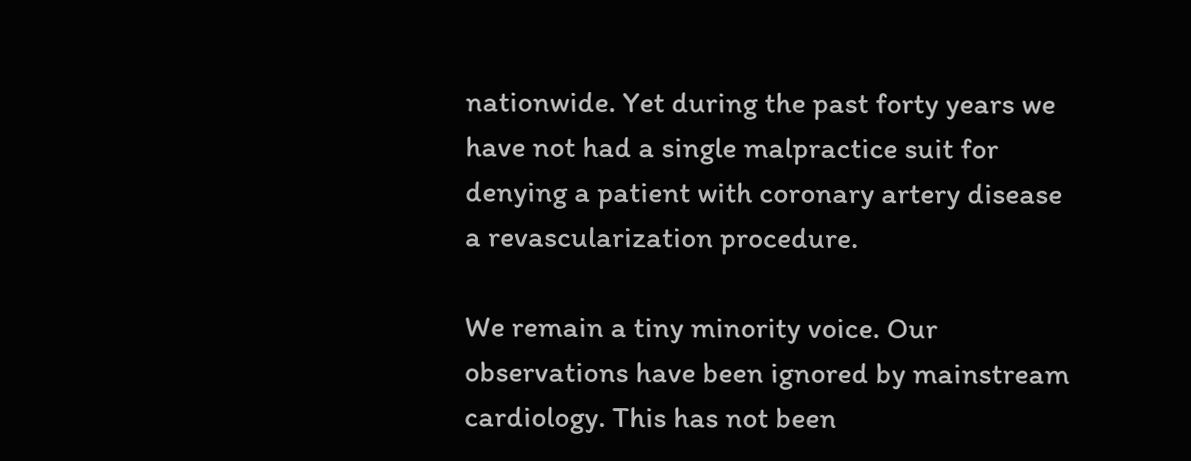nationwide. Yet during the past forty years we have not had a single malpractice suit for denying a patient with coronary artery disease a revascularization procedure.

We remain a tiny minority voice. Our observations have been ignored by mainstream cardiology. This has not been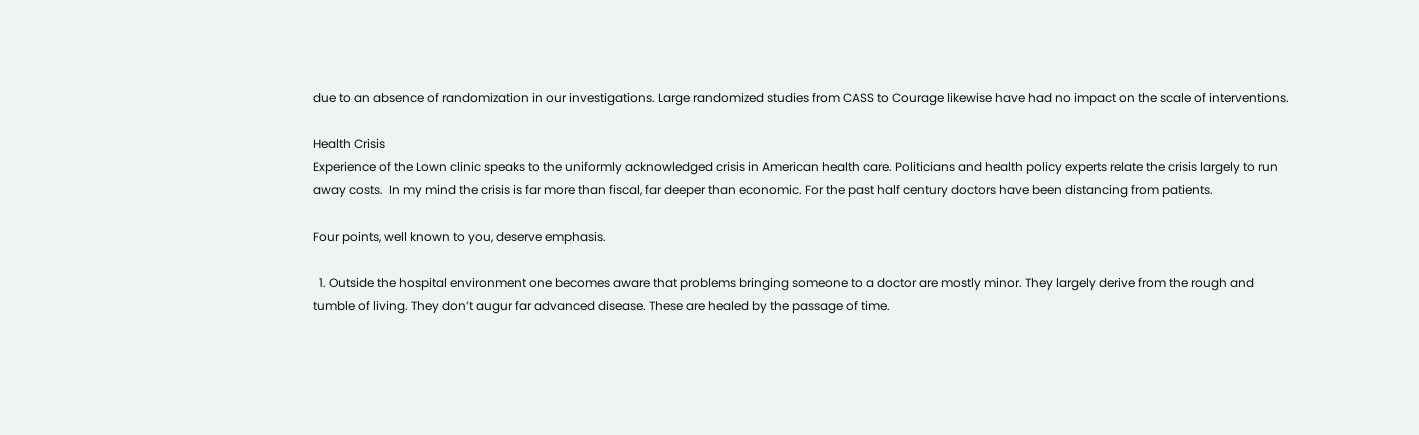due to an absence of randomization in our investigations. Large randomized studies from CASS to Courage likewise have had no impact on the scale of interventions.

Health Crisis
Experience of the Lown clinic speaks to the uniformly acknowledged crisis in American health care. Politicians and health policy experts relate the crisis largely to run away costs.  In my mind the crisis is far more than fiscal, far deeper than economic. For the past half century doctors have been distancing from patients.

Four points, well known to you, deserve emphasis.

  1. Outside the hospital environment one becomes aware that problems bringing someone to a doctor are mostly minor. They largely derive from the rough and tumble of living. They don’t augur far advanced disease. These are healed by the passage of time.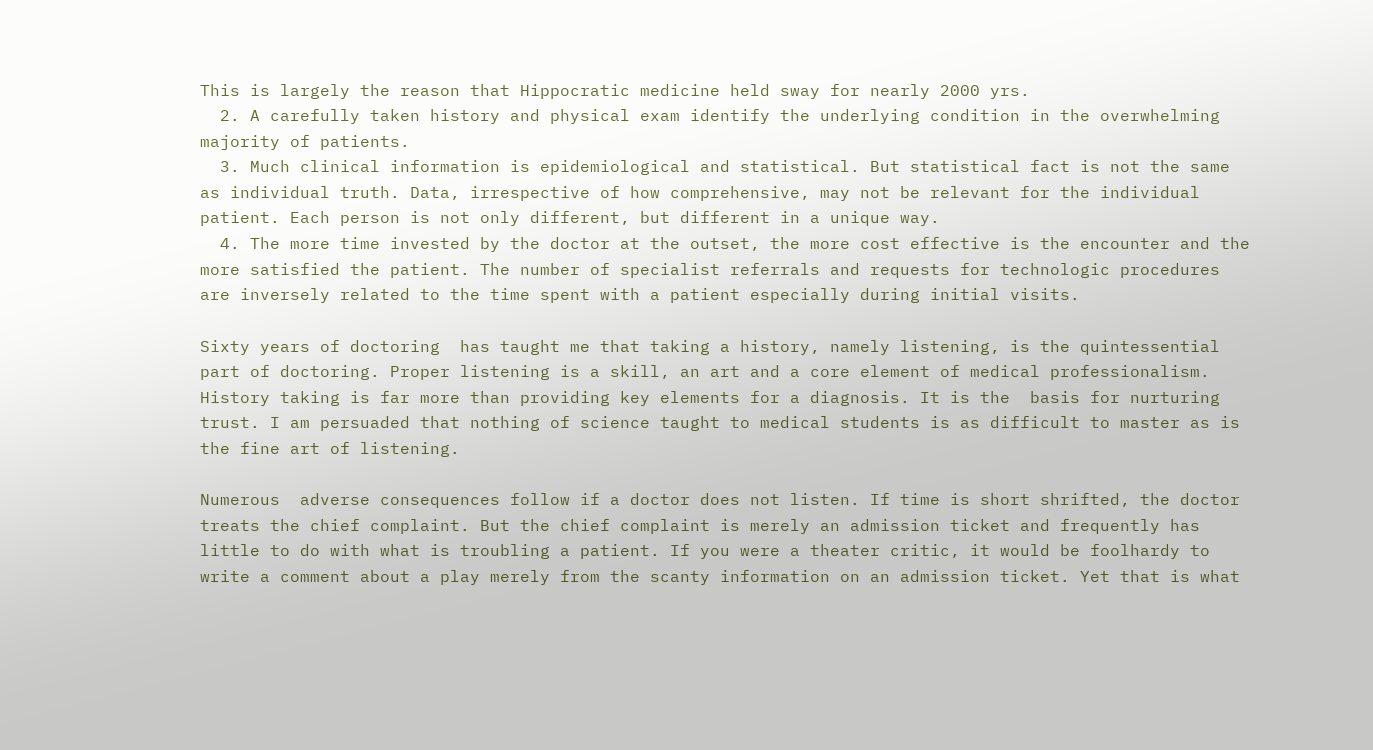This is largely the reason that Hippocratic medicine held sway for nearly 2000 yrs.
  2. A carefully taken history and physical exam identify the underlying condition in the overwhelming majority of patients.
  3. Much clinical information is epidemiological and statistical. But statistical fact is not the same as individual truth. Data, irrespective of how comprehensive, may not be relevant for the individual patient. Each person is not only different, but different in a unique way.
  4. The more time invested by the doctor at the outset, the more cost effective is the encounter and the more satisfied the patient. The number of specialist referrals and requests for technologic procedures are inversely related to the time spent with a patient especially during initial visits.

Sixty years of doctoring  has taught me that taking a history, namely listening, is the quintessential part of doctoring. Proper listening is a skill, an art and a core element of medical professionalism. History taking is far more than providing key elements for a diagnosis. It is the  basis for nurturing trust. I am persuaded that nothing of science taught to medical students is as difficult to master as is the fine art of listening.

Numerous  adverse consequences follow if a doctor does not listen. If time is short shrifted, the doctor treats the chief complaint. But the chief complaint is merely an admission ticket and frequently has little to do with what is troubling a patient. If you were a theater critic, it would be foolhardy to write a comment about a play merely from the scanty information on an admission ticket. Yet that is what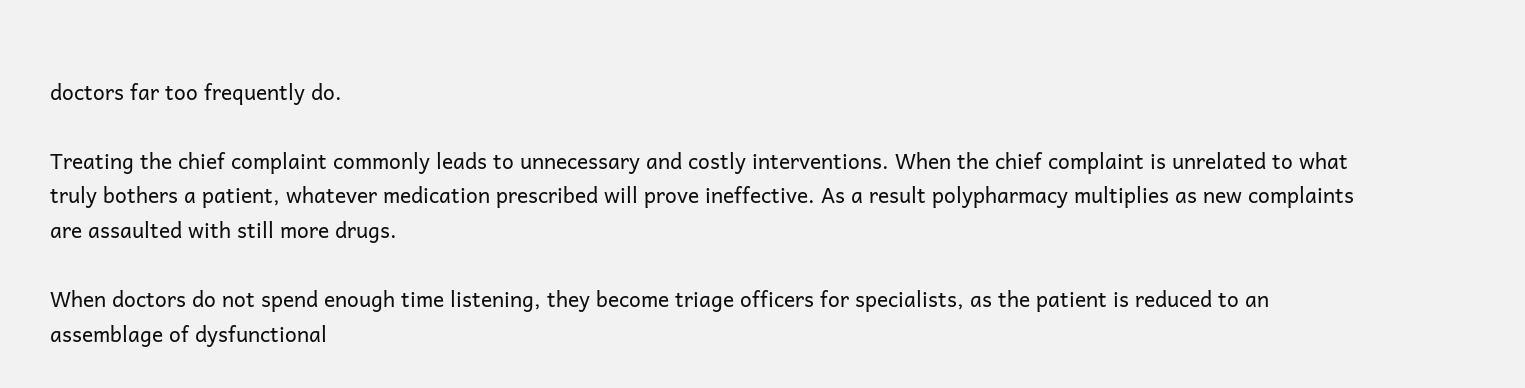doctors far too frequently do.

Treating the chief complaint commonly leads to unnecessary and costly interventions. When the chief complaint is unrelated to what truly bothers a patient, whatever medication prescribed will prove ineffective. As a result polypharmacy multiplies as new complaints are assaulted with still more drugs.

When doctors do not spend enough time listening, they become triage officers for specialists, as the patient is reduced to an  assemblage of dysfunctional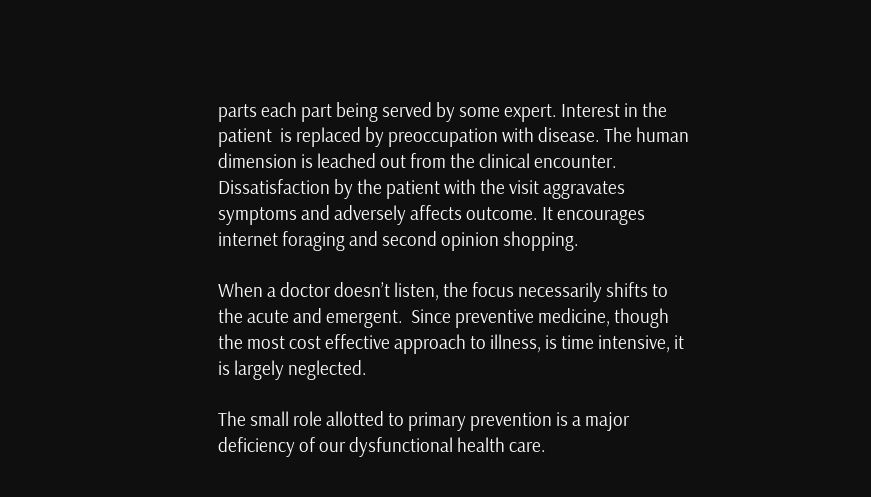parts each part being served by some expert. Interest in the patient  is replaced by preoccupation with disease. The human dimension is leached out from the clinical encounter. Dissatisfaction by the patient with the visit aggravates symptoms and adversely affects outcome. It encourages internet foraging and second opinion shopping.

When a doctor doesn’t listen, the focus necessarily shifts to the acute and emergent.  Since preventive medicine, though the most cost effective approach to illness, is time intensive, it is largely neglected.

The small role allotted to primary prevention is a major deficiency of our dysfunctional health care.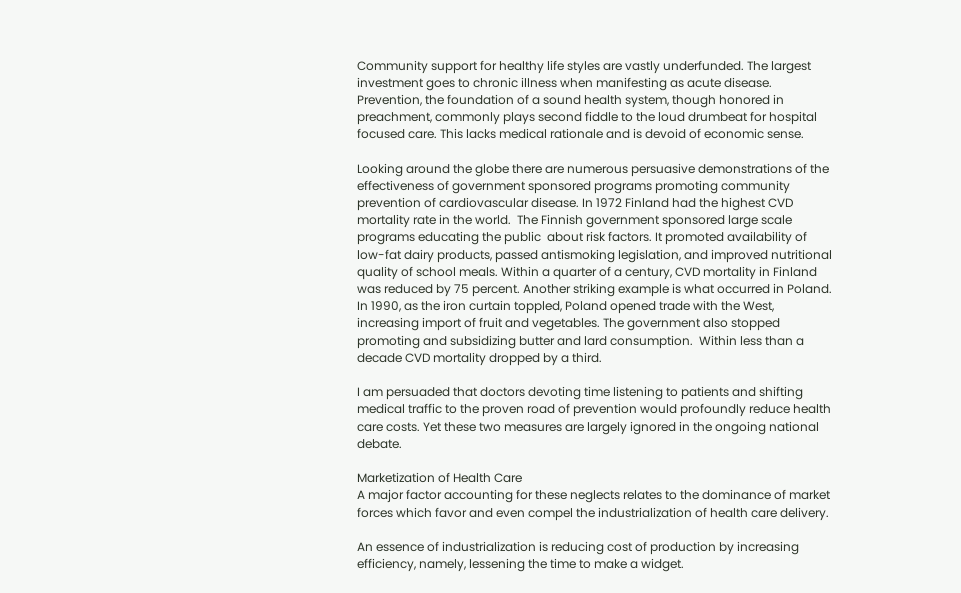Community support for healthy life styles are vastly underfunded. The largest investment goes to chronic illness when manifesting as acute disease. Prevention, the foundation of a sound health system, though honored in preachment, commonly plays second fiddle to the loud drumbeat for hospital focused care. This lacks medical rationale and is devoid of economic sense.

Looking around the globe there are numerous persuasive demonstrations of the effectiveness of government sponsored programs promoting community prevention of cardiovascular disease. In 1972 Finland had the highest CVD mortality rate in the world.  The Finnish government sponsored large scale programs educating the public  about risk factors. It promoted availability of low-fat dairy products, passed antismoking legislation, and improved nutritional quality of school meals. Within a quarter of a century, CVD mortality in Finland was reduced by 75 percent. Another striking example is what occurred in Poland. In 1990, as the iron curtain toppled, Poland opened trade with the West, increasing import of fruit and vegetables. The government also stopped promoting and subsidizing butter and lard consumption.  Within less than a decade CVD mortality dropped by a third.

I am persuaded that doctors devoting time listening to patients and shifting medical traffic to the proven road of prevention would profoundly reduce health care costs. Yet these two measures are largely ignored in the ongoing national debate.

Marketization of Health Care
A major factor accounting for these neglects relates to the dominance of market
forces which favor and even compel the industrialization of health care delivery.

An essence of industrialization is reducing cost of production by increasing
efficiency, namely, lessening the time to make a widget.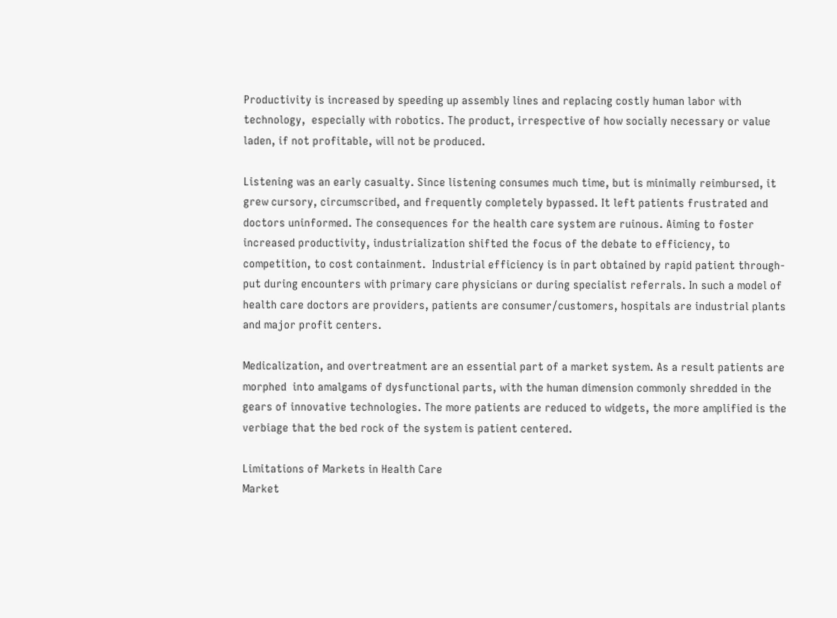Productivity is increased by speeding up assembly lines and replacing costly human labor with technology,  especially with robotics. The product, irrespective of how socially necessary or value laden, if not profitable, will not be produced.

Listening was an early casualty. Since listening consumes much time, but is minimally reimbursed, it grew cursory, circumscribed, and frequently completely bypassed. It left patients frustrated and doctors uninformed. The consequences for the health care system are ruinous. Aiming to foster increased productivity, industrialization shifted the focus of the debate to efficiency, to competition, to cost containment.  Industrial efficiency is in part obtained by rapid patient through-put during encounters with primary care physicians or during specialist referrals. In such a model of health care doctors are providers, patients are consumer/customers, hospitals are industrial plants and major profit centers.

Medicalization, and overtreatment are an essential part of a market system. As a result patients are morphed  into amalgams of dysfunctional parts, with the human dimension commonly shredded in the gears of innovative technologies. The more patients are reduced to widgets, the more amplified is the verbiage that the bed rock of the system is patient centered.

Limitations of Markets in Health Care
Market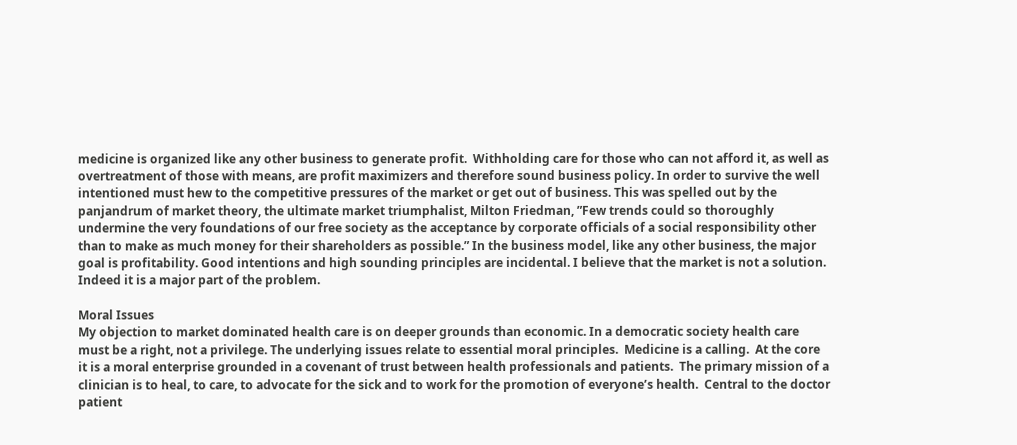medicine is organized like any other business to generate profit.  Withholding care for those who can not afford it, as well as overtreatment of those with means, are profit maximizers and therefore sound business policy. In order to survive the well intentioned must hew to the competitive pressures of the market or get out of business. This was spelled out by the panjandrum of market theory, the ultimate market triumphalist, Milton Friedman, ”Few trends could so thoroughly undermine the very foundations of our free society as the acceptance by corporate officials of a social responsibility other than to make as much money for their shareholders as possible.” In the business model, like any other business, the major goal is profitability. Good intentions and high sounding principles are incidental. I believe that the market is not a solution. Indeed it is a major part of the problem.

Moral Issues
My objection to market dominated health care is on deeper grounds than economic. In a democratic society health care must be a right, not a privilege. The underlying issues relate to essential moral principles.  Medicine is a calling.  At the core it is a moral enterprise grounded in a covenant of trust between health professionals and patients.  The primary mission of a clinician is to heal, to care, to advocate for the sick and to work for the promotion of everyone’s health.  Central to the doctor patient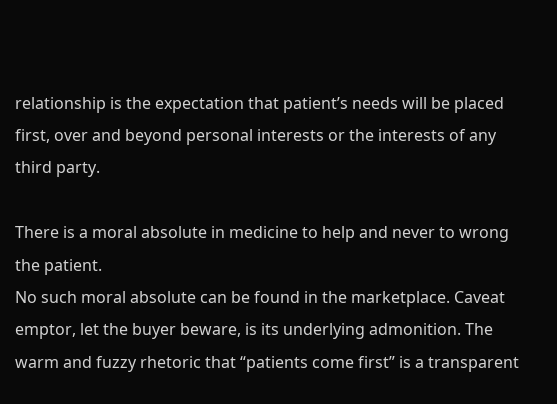relationship is the expectation that patient’s needs will be placed first, over and beyond personal interests or the interests of any third party.

There is a moral absolute in medicine to help and never to wrong the patient.
No such moral absolute can be found in the marketplace. Caveat emptor, let the buyer beware, is its underlying admonition. The warm and fuzzy rhetoric that “patients come first” is a transparent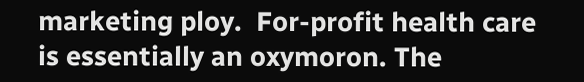marketing ploy.  For-profit health care is essentially an oxymoron. The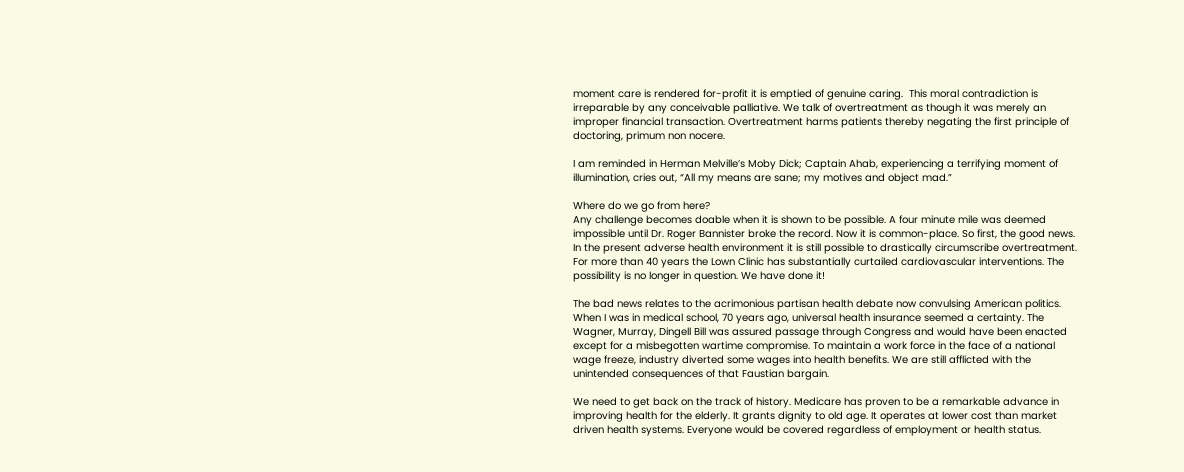moment care is rendered for-profit it is emptied of genuine caring.  This moral contradiction is irreparable by any conceivable palliative. We talk of overtreatment as though it was merely an improper financial transaction. Overtreatment harms patients thereby negating the first principle of doctoring, primum non nocere.

I am reminded in Herman Melville’s Moby Dick; Captain Ahab, experiencing a terrifying moment of illumination, cries out, “All my means are sane; my motives and object mad.”

Where do we go from here?
Any challenge becomes doable when it is shown to be possible. A four minute mile was deemed impossible until Dr. Roger Bannister broke the record. Now it is common-place. So first, the good news. In the present adverse health environment it is still possible to drastically circumscribe overtreatment. For more than 40 years the Lown Clinic has substantially curtailed cardiovascular interventions. The possibility is no longer in question. We have done it!

The bad news relates to the acrimonious partisan health debate now convulsing American politics.  When I was in medical school, 70 years ago, universal health insurance seemed a certainty. The Wagner, Murray, Dingell Bill was assured passage through Congress and would have been enacted except for a misbegotten wartime compromise. To maintain a work force in the face of a national wage freeze, industry diverted some wages into health benefits. We are still afflicted with the unintended consequences of that Faustian bargain.

We need to get back on the track of history. Medicare has proven to be a remarkable advance in improving health for the elderly. It grants dignity to old age. It operates at lower cost than market driven health systems. Everyone would be covered regardless of employment or health status.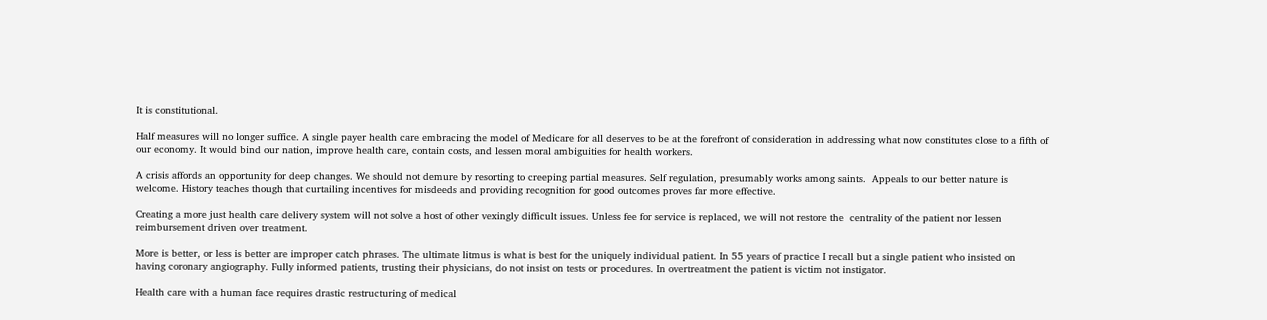It is constitutional.

Half measures will no longer suffice. A single payer health care embracing the model of Medicare for all deserves to be at the forefront of consideration in addressing what now constitutes close to a fifth of our economy. It would bind our nation, improve health care, contain costs, and lessen moral ambiguities for health workers.

A crisis affords an opportunity for deep changes. We should not demure by resorting to creeping partial measures. Self regulation, presumably works among saints.  Appeals to our better nature is welcome. History teaches though that curtailing incentives for misdeeds and providing recognition for good outcomes proves far more effective.

Creating a more just health care delivery system will not solve a host of other vexingly difficult issues. Unless fee for service is replaced, we will not restore the  centrality of the patient nor lessen reimbursement driven over treatment.

More is better, or less is better are improper catch phrases. The ultimate litmus is what is best for the uniquely individual patient. In 55 years of practice I recall but a single patient who insisted on having coronary angiography. Fully informed patients, trusting their physicians, do not insist on tests or procedures. In overtreatment the patient is victim not instigator.

Health care with a human face requires drastic restructuring of medical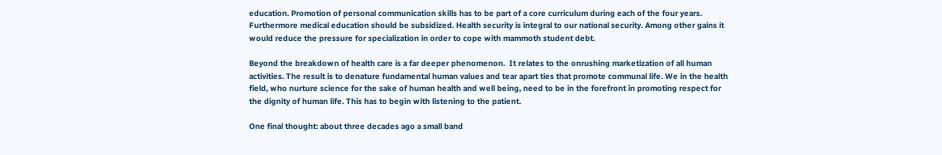education. Promotion of personal communication skills has to be part of a core curriculum during each of the four years. Furthermore medical education should be subsidized. Health security is integral to our national security. Among other gains it would reduce the pressure for specialization in order to cope with mammoth student debt.

Beyond the breakdown of health care is a far deeper phenomenon.  It relates to the onrushing marketization of all human activities. The result is to denature fundamental human values and tear apart ties that promote communal life. We in the health field, who nurture science for the sake of human health and well being, need to be in the forefront in promoting respect for the dignity of human life. This has to begin with listening to the patient.

One final thought: about three decades ago a small band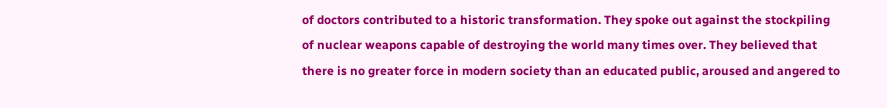of doctors contributed to a historic transformation. They spoke out against the stockpiling of nuclear weapons capable of destroying the world many times over. They believed that there is no greater force in modern society than an educated public, aroused and angered to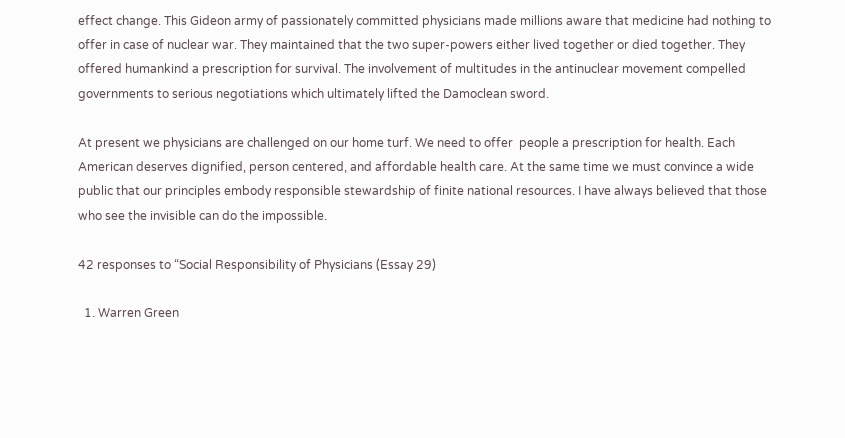effect change. This Gideon army of passionately committed physicians made millions aware that medicine had nothing to offer in case of nuclear war. They maintained that the two super-powers either lived together or died together. They offered humankind a prescription for survival. The involvement of multitudes in the antinuclear movement compelled governments to serious negotiations which ultimately lifted the Damoclean sword.

At present we physicians are challenged on our home turf. We need to offer  people a prescription for health. Each American deserves dignified, person centered, and affordable health care. At the same time we must convince a wide public that our principles embody responsible stewardship of finite national resources. I have always believed that those who see the invisible can do the impossible.

42 responses to “Social Responsibility of Physicians (Essay 29)

  1. Warren Green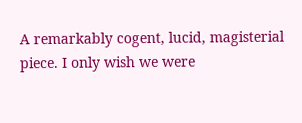A remarkably cogent, lucid, magisterial piece. I only wish we were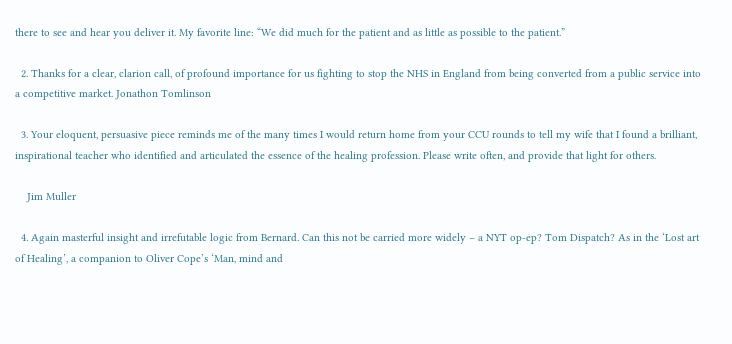there to see and hear you deliver it. My favorite line: “We did much for the patient and as little as possible to the patient.”

  2. Thanks for a clear, clarion call, of profound importance for us fighting to stop the NHS in England from being converted from a public service into a competitive market. Jonathon Tomlinson

  3. Your eloquent, persuasive piece reminds me of the many times I would return home from your CCU rounds to tell my wife that I found a brilliant, inspirational teacher who identified and articulated the essence of the healing profession. Please write often, and provide that light for others.

    Jim Muller

  4. Again masterful insight and irrefutable logic from Bernard. Can this not be carried more widely – a NYT op-ep? Tom Dispatch? As in the ‘Lost art of Healing’, a companion to Oliver Cope’s ‘Man, mind and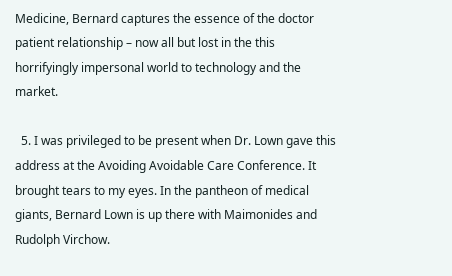Medicine, Bernard captures the essence of the doctor patient relationship – now all but lost in the this horrifyingly impersonal world to technology and the market.

  5. I was privileged to be present when Dr. Lown gave this address at the Avoiding Avoidable Care Conference. It brought tears to my eyes. In the pantheon of medical giants, Bernard Lown is up there with Maimonides and Rudolph Virchow.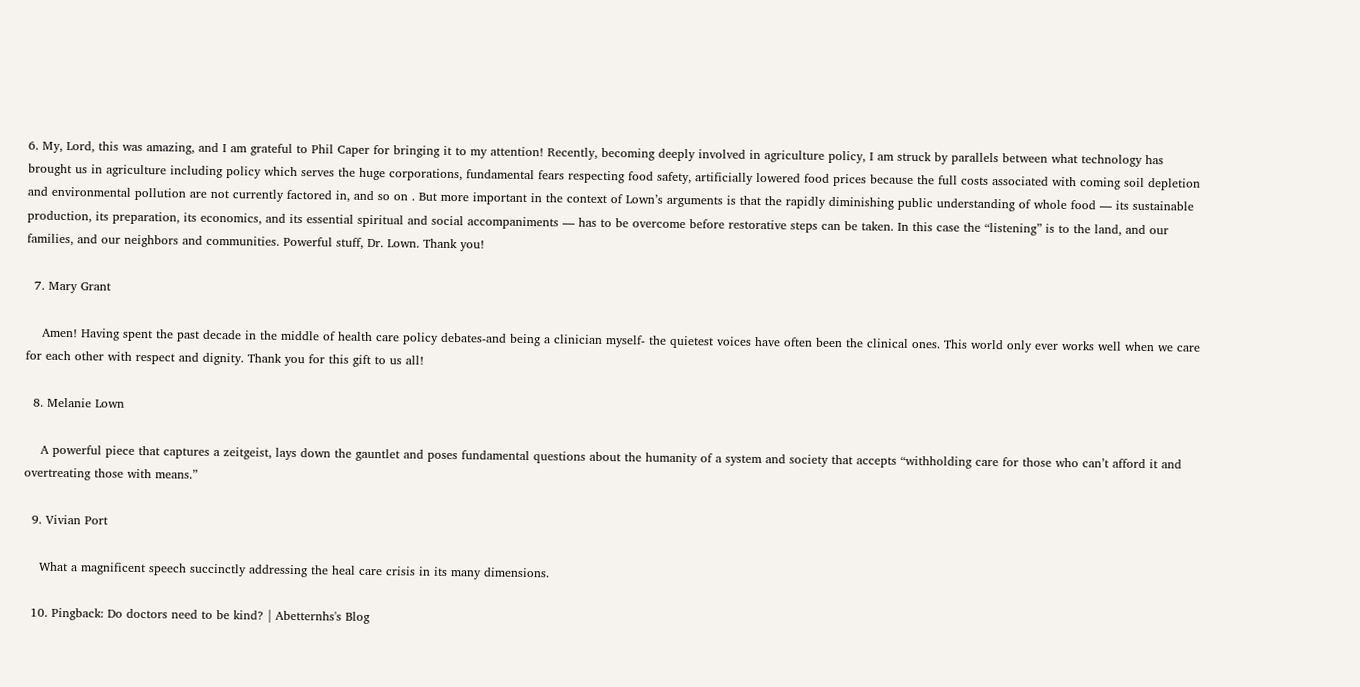6. My, Lord, this was amazing, and I am grateful to Phil Caper for bringing it to my attention! Recently, becoming deeply involved in agriculture policy, I am struck by parallels between what technology has brought us in agriculture including policy which serves the huge corporations, fundamental fears respecting food safety, artificially lowered food prices because the full costs associated with coming soil depletion and environmental pollution are not currently factored in, and so on . But more important in the context of Lown’s arguments is that the rapidly diminishing public understanding of whole food — its sustainable production, its preparation, its economics, and its essential spiritual and social accompaniments — has to be overcome before restorative steps can be taken. In this case the “listening” is to the land, and our families, and our neighbors and communities. Powerful stuff, Dr. Lown. Thank you!

  7. Mary Grant

    Amen! Having spent the past decade in the middle of health care policy debates-and being a clinician myself- the quietest voices have often been the clinical ones. This world only ever works well when we care for each other with respect and dignity. Thank you for this gift to us all!

  8. Melanie Lown

    A powerful piece that captures a zeitgeist, lays down the gauntlet and poses fundamental questions about the humanity of a system and society that accepts “withholding care for those who can’t afford it and overtreating those with means.”

  9. Vivian Port

    What a magnificent speech succinctly addressing the heal care crisis in its many dimensions.

  10. Pingback: Do doctors need to be kind? | Abetternhs's Blog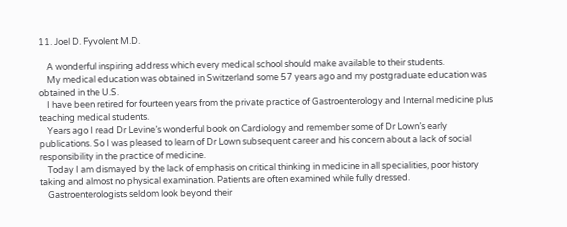11. Joel D. Fyvolent M.D.

    A wonderful inspiring address which every medical school should make available to their students.
    My medical education was obtained in Switzerland some 57 years ago and my postgraduate education was obtained in the U.S.
    I have been retired for fourteen years from the private practice of Gastroenterology and Internal medicine plus teaching medical students.
    Years ago I read Dr Levine’s wonderful book on Cardiology and remember some of Dr Lown’s early publications. So I was pleased to learn of Dr Lown subsequent career and his concern about a lack of social responsibility in the practice of medicine.
    Today I am dismayed by the lack of emphasis on critical thinking in medicine in all specialities, poor history taking and almost no physical examination. Patients are often examined while fully dressed.
    Gastroenterologists seldom look beyond their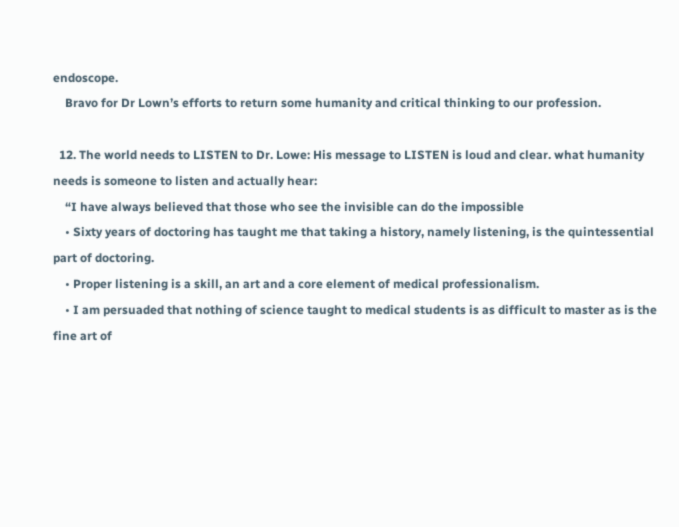endoscope.
    Bravo for Dr Lown’s efforts to return some humanity and critical thinking to our profession.

  12. The world needs to LISTEN to Dr. Lowe: His message to LISTEN is loud and clear. what humanity needs is someone to listen and actually hear:
    “I have always believed that those who see the invisible can do the impossible
    • Sixty years of doctoring has taught me that taking a history, namely listening, is the quintessential part of doctoring.
    • Proper listening is a skill, an art and a core element of medical professionalism.
    • I am persuaded that nothing of science taught to medical students is as difficult to master as is the fine art of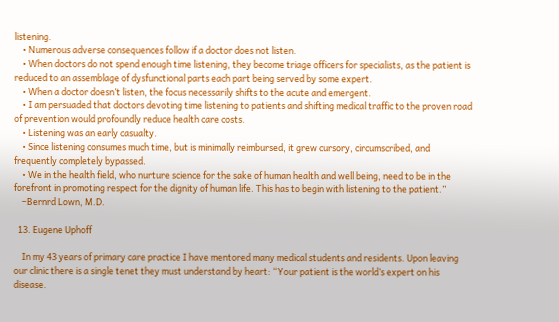listening.
    • Numerous adverse consequences follow if a doctor does not listen.
    • When doctors do not spend enough time listening, they become triage officers for specialists, as the patient is reduced to an assemblage of dysfunctional parts each part being served by some expert.
    • When a doctor doesn’t listen, the focus necessarily shifts to the acute and emergent.
    • I am persuaded that doctors devoting time listening to patients and shifting medical traffic to the proven road of prevention would profoundly reduce health care costs.
    • Listening was an early casualty.
    • Since listening consumes much time, but is minimally reimbursed, it grew cursory, circumscribed, and frequently completely bypassed.
    • We in the health field, who nurture science for the sake of human health and well being, need to be in the forefront in promoting respect for the dignity of human life. This has to begin with listening to the patient.”
    –Bernrd Lown, M.D.

  13. Eugene Uphoff

    In my 43 years of primary care practice I have mentored many medical students and residents. Upon leaving our clinic there is a single tenet they must understand by heart: “Your patient is the world’s expert on his disease.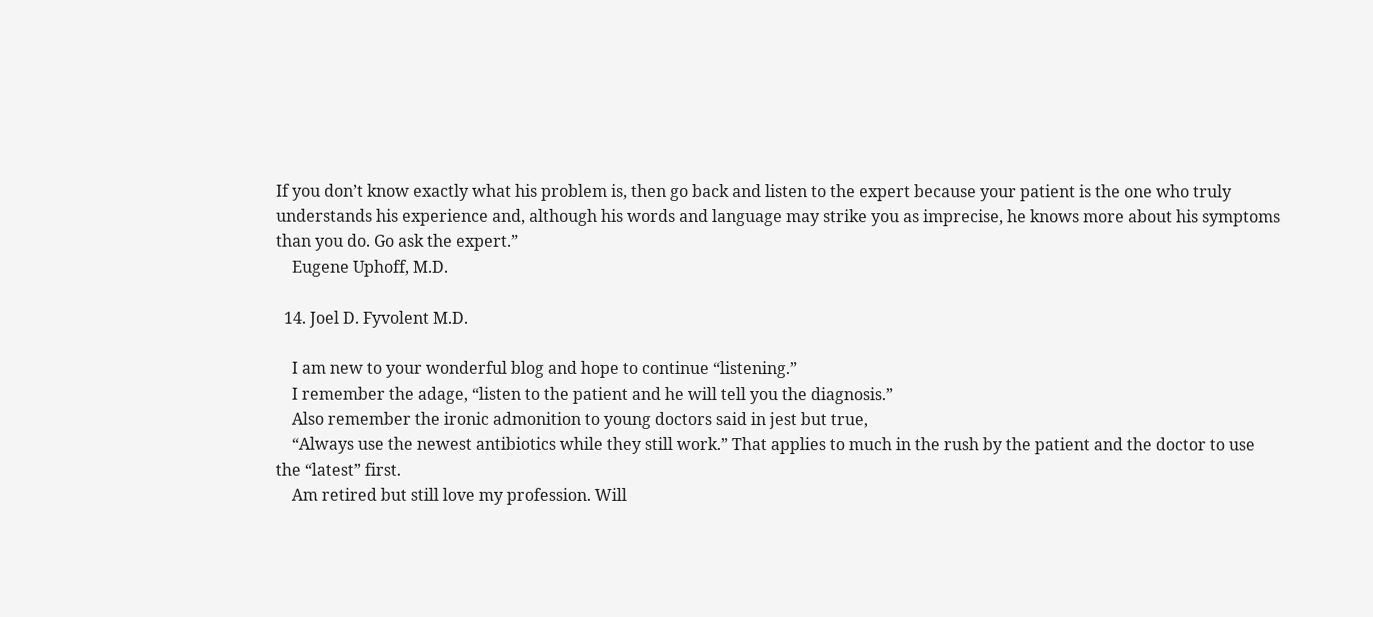If you don’t know exactly what his problem is, then go back and listen to the expert because your patient is the one who truly understands his experience and, although his words and language may strike you as imprecise, he knows more about his symptoms than you do. Go ask the expert.”
    Eugene Uphoff, M.D.

  14. Joel D. Fyvolent M.D.

    I am new to your wonderful blog and hope to continue “listening.”
    I remember the adage, “listen to the patient and he will tell you the diagnosis.”
    Also remember the ironic admonition to young doctors said in jest but true,
    “Always use the newest antibiotics while they still work.” That applies to much in the rush by the patient and the doctor to use the “latest” first.
    Am retired but still love my profession. Will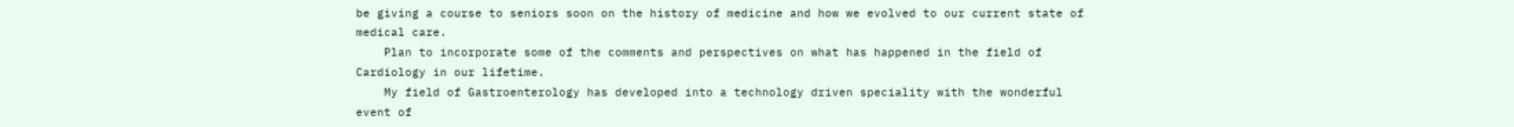be giving a course to seniors soon on the history of medicine and how we evolved to our current state of medical care.
    Plan to incorporate some of the comments and perspectives on what has happened in the field of Cardiology in our lifetime.
    My field of Gastroenterology has developed into a technology driven speciality with the wonderful event of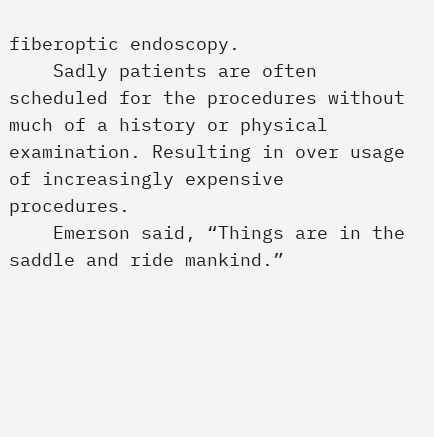fiberoptic endoscopy.
    Sadly patients are often scheduled for the procedures without much of a history or physical examination. Resulting in over usage of increasingly expensive procedures.
    Emerson said, “Things are in the saddle and ride mankind.”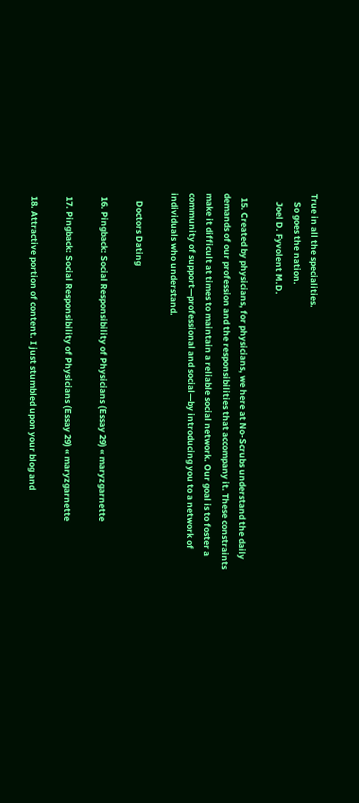True in all the specialities.
    So goes the nation.
    Joel D. Fyvolent M.D.

  15. Created by physicians, for physicians, we here at No-Scrubs understand the daily demands of our profession and the responsibilities that accompany it. These constraints make it difficult at times to maintain a reliable social network. Our goal is to foster a community of support—professional and social—by introducing you to a network of individuals who understand.

    Doctors Dating

  16. Pingback: Social Responsibility of Physicians (Essay 29) « maryzgarnette

  17. Pingback: Social Responsibility of Physicians (Essay 29) « maryzgarnette

  18. Attractive portion of content. I just stumbled upon your blog and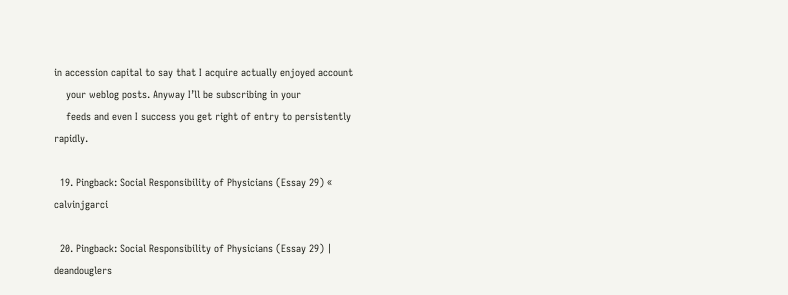in accession capital to say that I acquire actually enjoyed account
    your weblog posts. Anyway I’ll be subscribing in your
    feeds and even I success you get right of entry to persistently rapidly.

  19. Pingback: Social Responsibility of Physicians (Essay 29) « calvinjgarci

  20. Pingback: Social Responsibility of Physicians (Essay 29) | deandouglers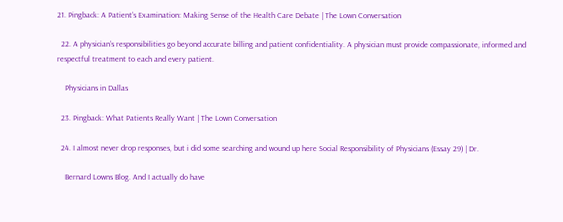21. Pingback: A Patient’s Examination: Making Sense of the Health Care Debate | The Lown Conversation

  22. A physician’s responsibilities go beyond accurate billing and patient confidentiality. A physician must provide compassionate, informed and respectful treatment to each and every patient.

    Physicians in Dallas

  23. Pingback: What Patients Really Want | The Lown Conversation

  24. I almost never drop responses, but i did some searching and wound up here Social Responsibility of Physicians (Essay 29) | Dr.

    Bernard Lowns Blog. And I actually do have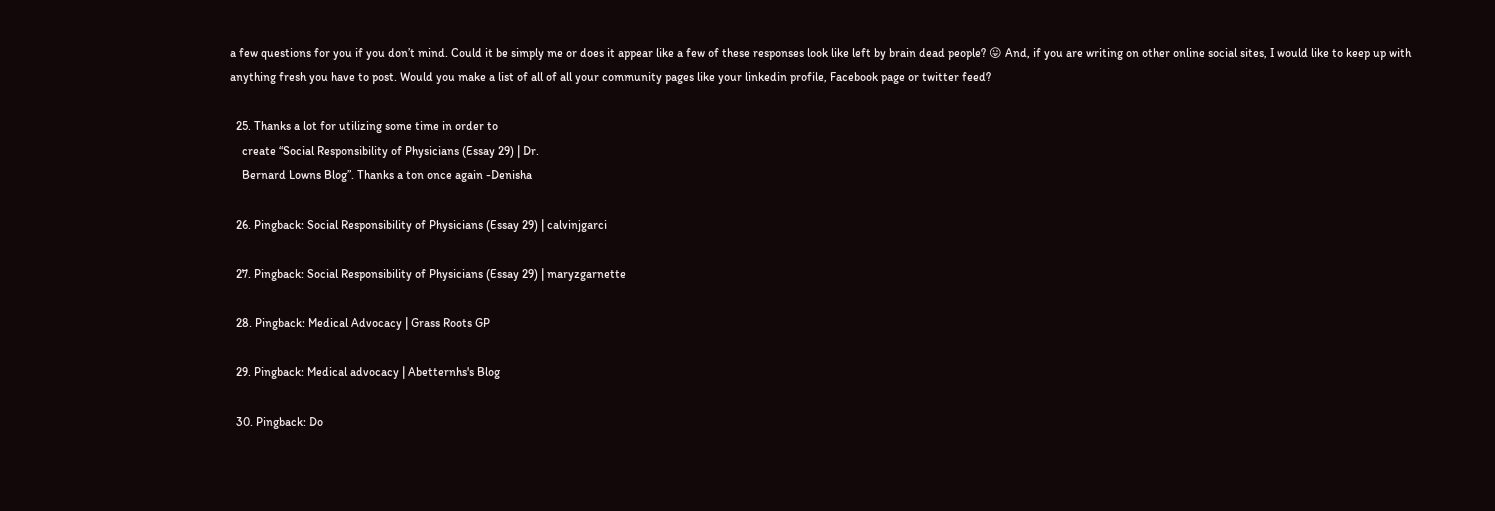a few questions for you if you don’t mind. Could it be simply me or does it appear like a few of these responses look like left by brain dead people? 😛 And, if you are writing on other online social sites, I would like to keep up with anything fresh you have to post. Would you make a list of all of all your community pages like your linkedin profile, Facebook page or twitter feed?

  25. Thanks a lot for utilizing some time in order to
    create “Social Responsibility of Physicians (Essay 29) | Dr.
    Bernard Lowns Blog”. Thanks a ton once again -Denisha

  26. Pingback: Social Responsibility of Physicians (Essay 29) | calvinjgarci

  27. Pingback: Social Responsibility of Physicians (Essay 29) | maryzgarnette

  28. Pingback: Medical Advocacy | Grass Roots GP

  29. Pingback: Medical advocacy | Abetternhs's Blog

  30. Pingback: Do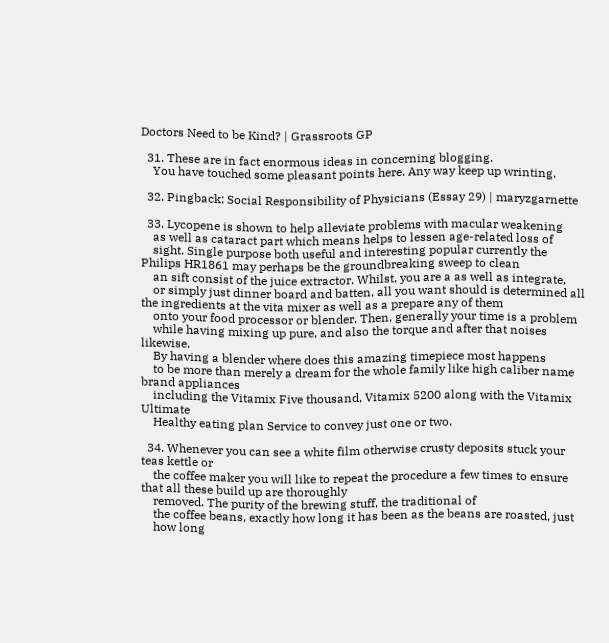Doctors Need to be Kind? | Grassroots GP

  31. These are in fact enormous ideas in concerning blogging.
    You have touched some pleasant points here. Any way keep up wrinting.

  32. Pingback: Social Responsibility of Physicians (Essay 29) | maryzgarnette

  33. Lycopene is shown to help alleviate problems with macular weakening
    as well as cataract part which means helps to lessen age-related loss of
    sight. Single purpose both useful and interesting popular currently the Philips HR1861 may perhaps be the groundbreaking sweep to clean
    an sift consist of the juice extractor. Whilst, you are a as well as integrate,
    or simply just dinner board and batten, all you want should is determined all the ingredients at the vita mixer as well as a prepare any of them
    onto your food processor or blender. Then, generally your time is a problem
    while having mixing up pure, and also the torque and after that noises likewise.
    By having a blender where does this amazing timepiece most happens
    to be more than merely a dream for the whole family like high caliber name brand appliances
    including the Vitamix Five thousand, Vitamix 5200 along with the Vitamix Ultimate
    Healthy eating plan Service to convey just one or two.

  34. Whenever you can see a white film otherwise crusty deposits stuck your teas kettle or
    the coffee maker you will like to repeat the procedure a few times to ensure that all these build up are thoroughly
    removed. The purity of the brewing stuff, the traditional of
    the coffee beans, exactly how long it has been as the beans are roasted, just
    how long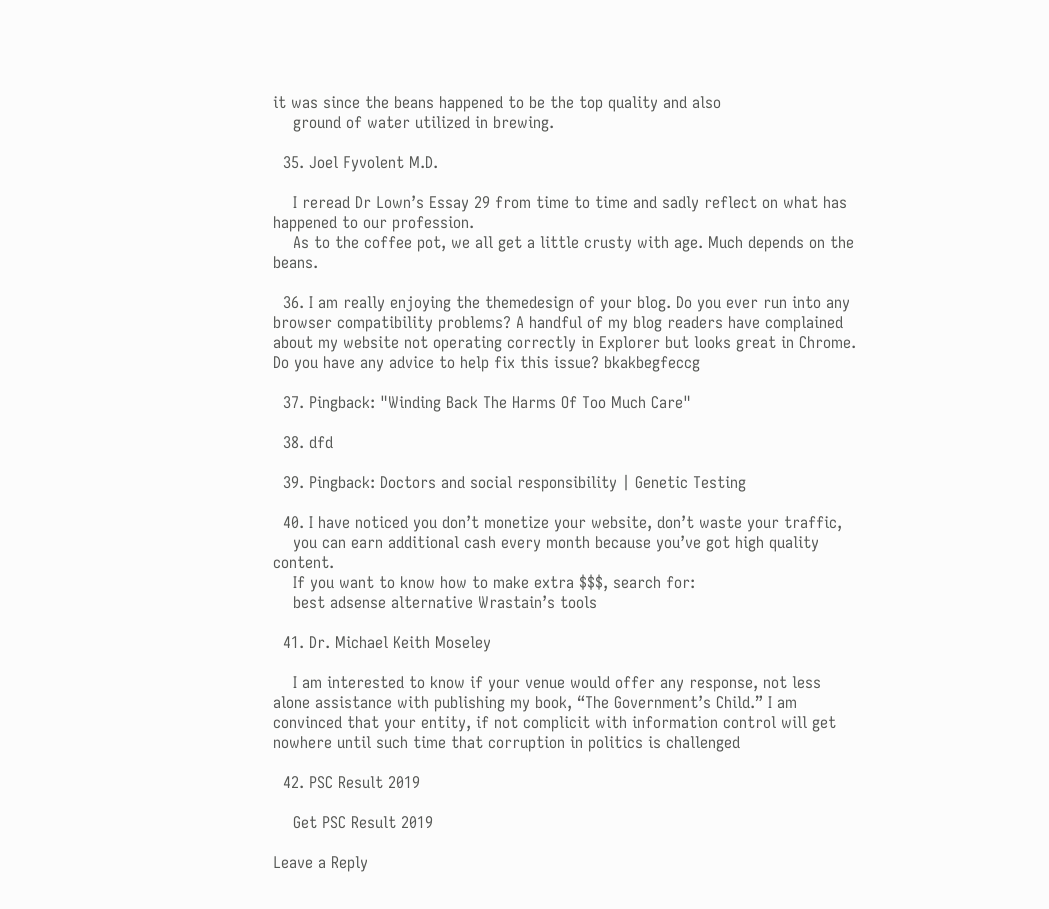it was since the beans happened to be the top quality and also
    ground of water utilized in brewing.

  35. Joel Fyvolent M.D.

    I reread Dr Lown’s Essay 29 from time to time and sadly reflect on what has happened to our profession.
    As to the coffee pot, we all get a little crusty with age. Much depends on the beans.

  36. I am really enjoying the themedesign of your blog. Do you ever run into any browser compatibility problems? A handful of my blog readers have complained about my website not operating correctly in Explorer but looks great in Chrome. Do you have any advice to help fix this issue? bkakbegfeccg

  37. Pingback: "Winding Back The Harms Of Too Much Care"

  38. dfd

  39. Pingback: Doctors and social responsibility | Genetic Testing

  40. I have noticed you don’t monetize your website, don’t waste your traffic,
    you can earn additional cash every month because you’ve got high quality content.
    If you want to know how to make extra $$$, search for:
    best adsense alternative Wrastain’s tools

  41. Dr. Michael Keith Moseley

    I am interested to know if your venue would offer any response, not less alone assistance with publishing my book, “The Government’s Child.” I am convinced that your entity, if not complicit with information control will get nowhere until such time that corruption in politics is challenged

  42. PSC Result 2019

    Get PSC Result 2019

Leave a Reply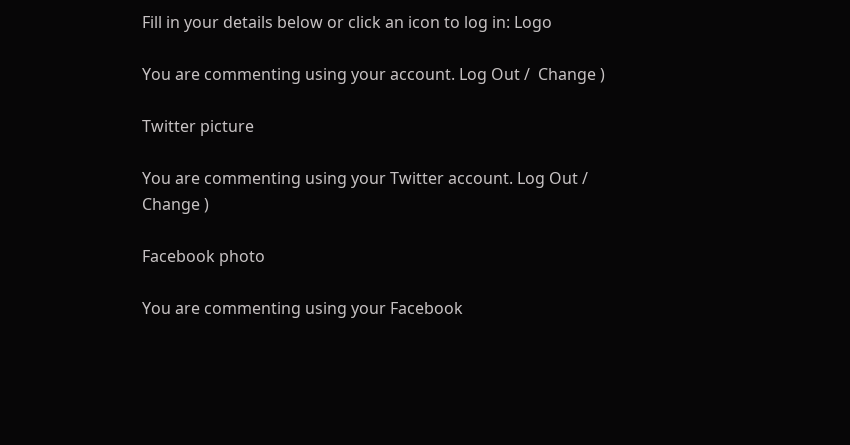Fill in your details below or click an icon to log in: Logo

You are commenting using your account. Log Out /  Change )

Twitter picture

You are commenting using your Twitter account. Log Out /  Change )

Facebook photo

You are commenting using your Facebook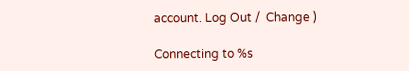account. Log Out /  Change )

Connecting to %s